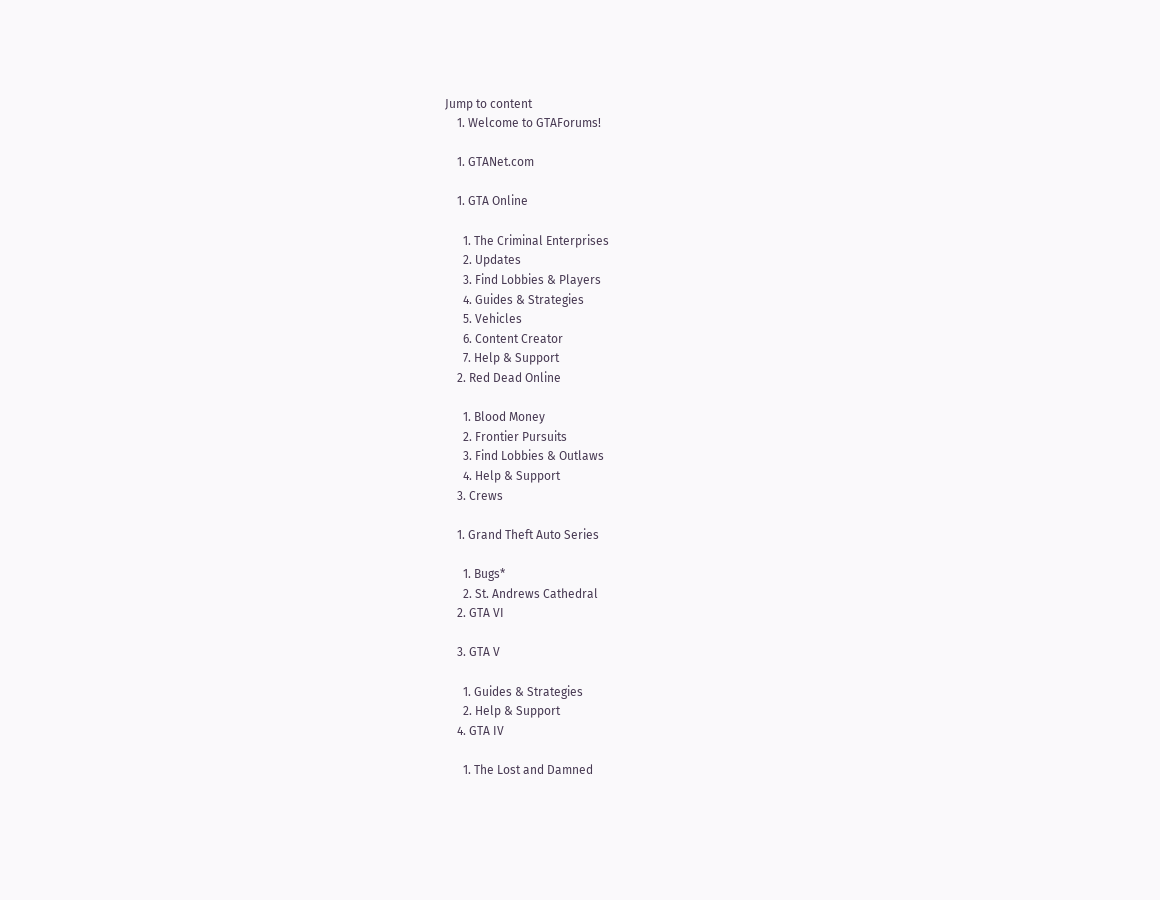Jump to content
    1. Welcome to GTAForums!

    1. GTANet.com

    1. GTA Online

      1. The Criminal Enterprises
      2. Updates
      3. Find Lobbies & Players
      4. Guides & Strategies
      5. Vehicles
      6. Content Creator
      7. Help & Support
    2. Red Dead Online

      1. Blood Money
      2. Frontier Pursuits
      3. Find Lobbies & Outlaws
      4. Help & Support
    3. Crews

    1. Grand Theft Auto Series

      1. Bugs*
      2. St. Andrews Cathedral
    2. GTA VI

    3. GTA V

      1. Guides & Strategies
      2. Help & Support
    4. GTA IV

      1. The Lost and Damned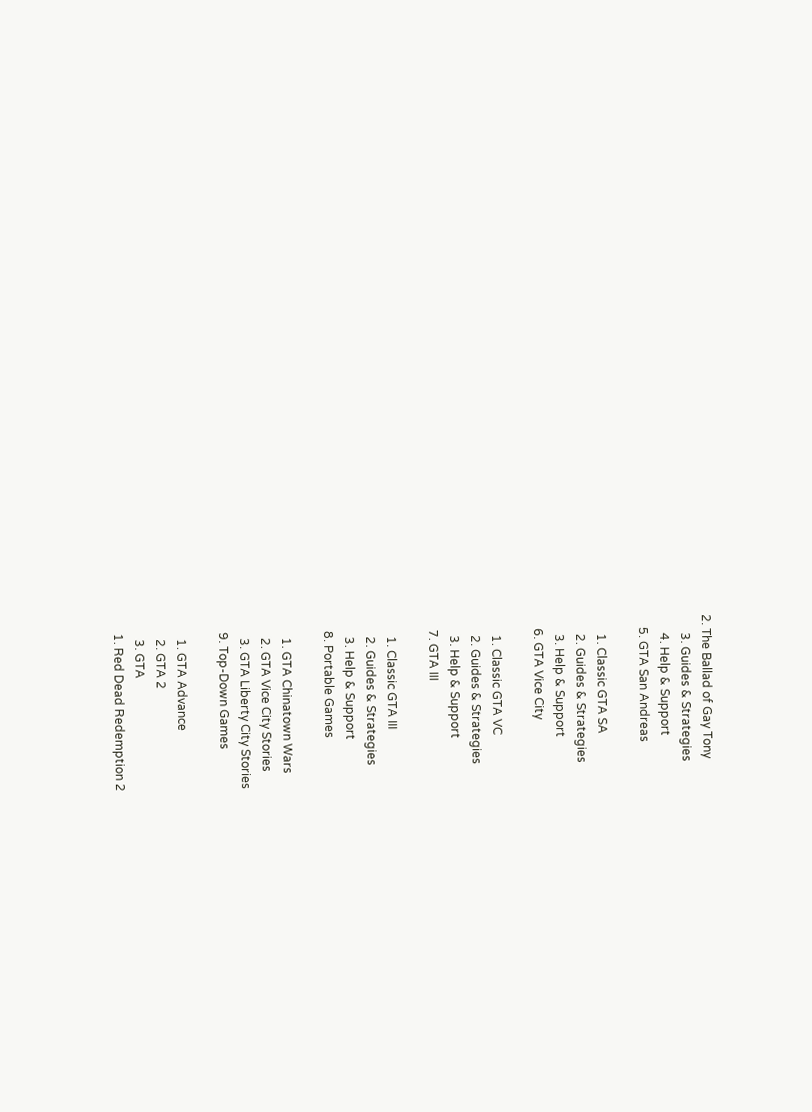2. The Ballad of Gay Tony
      3. Guides & Strategies
      4. Help & Support
    5. GTA San Andreas

      1. Classic GTA SA
      2. Guides & Strategies
      3. Help & Support
    6. GTA Vice City

      1. Classic GTA VC
      2. Guides & Strategies
      3. Help & Support
    7. GTA III

      1. Classic GTA III
      2. Guides & Strategies
      3. Help & Support
    8. Portable Games

      1. GTA Chinatown Wars
      2. GTA Vice City Stories
      3. GTA Liberty City Stories
    9. Top-Down Games

      1. GTA Advance
      2. GTA 2
      3. GTA
    1. Red Dead Redemption 2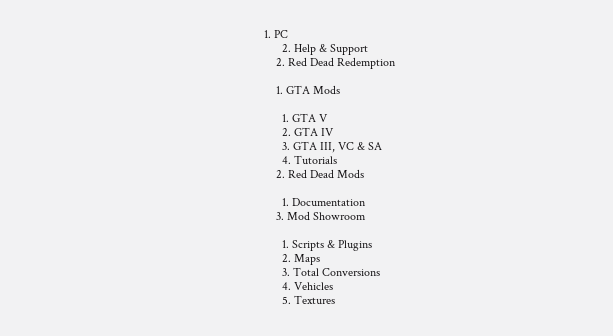1. PC
      2. Help & Support
    2. Red Dead Redemption

    1. GTA Mods

      1. GTA V
      2. GTA IV
      3. GTA III, VC & SA
      4. Tutorials
    2. Red Dead Mods

      1. Documentation
    3. Mod Showroom

      1. Scripts & Plugins
      2. Maps
      3. Total Conversions
      4. Vehicles
      5. Textures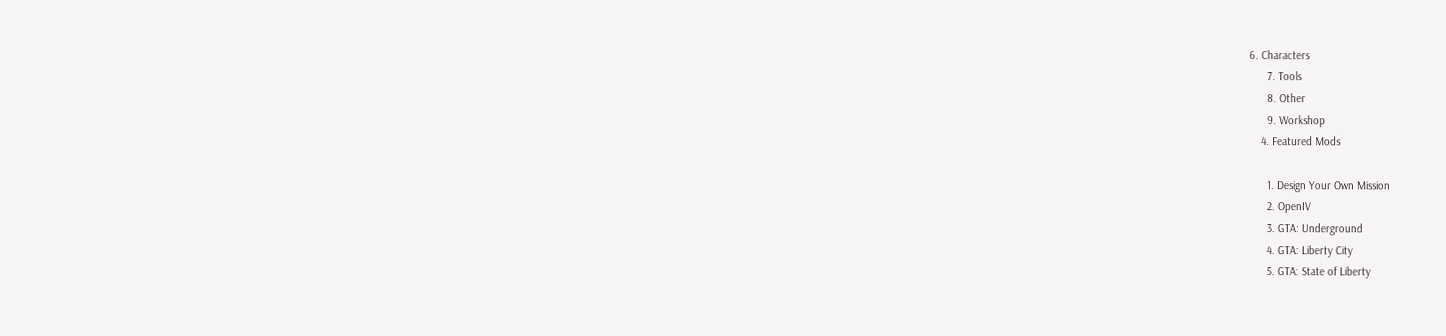6. Characters
      7. Tools
      8. Other
      9. Workshop
    4. Featured Mods

      1. Design Your Own Mission
      2. OpenIV
      3. GTA: Underground
      4. GTA: Liberty City
      5. GTA: State of Liberty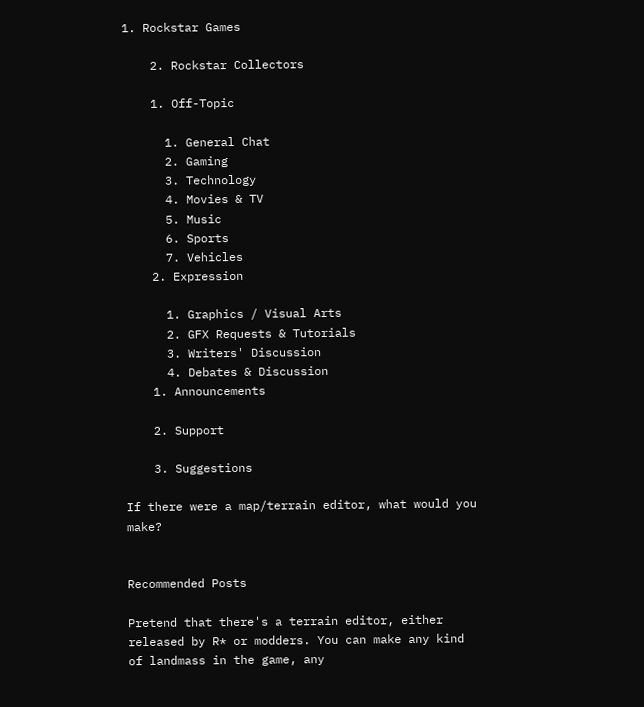1. Rockstar Games

    2. Rockstar Collectors

    1. Off-Topic

      1. General Chat
      2. Gaming
      3. Technology
      4. Movies & TV
      5. Music
      6. Sports
      7. Vehicles
    2. Expression

      1. Graphics / Visual Arts
      2. GFX Requests & Tutorials
      3. Writers' Discussion
      4. Debates & Discussion
    1. Announcements

    2. Support

    3. Suggestions

If there were a map/terrain editor, what would you make?


Recommended Posts

Pretend that there's a terrain editor, either released by R* or modders. You can make any kind of landmass in the game, any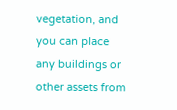vegetation, and you can place any buildings or other assets from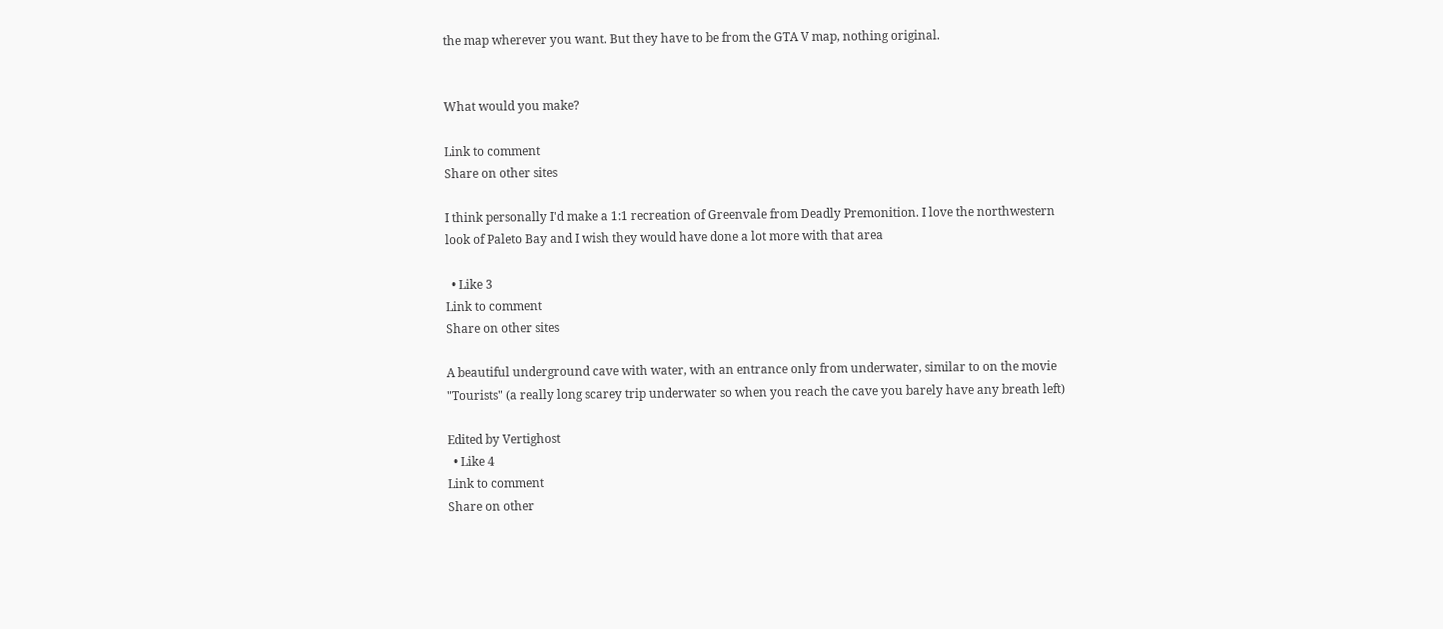the map wherever you want. But they have to be from the GTA V map, nothing original.


What would you make?

Link to comment
Share on other sites

I think personally I'd make a 1:1 recreation of Greenvale from Deadly Premonition. I love the northwestern look of Paleto Bay and I wish they would have done a lot more with that area

  • Like 3
Link to comment
Share on other sites

A beautiful underground cave with water, with an entrance only from underwater, similar to on the movie "Tourists" (a really long scarey trip underwater so when you reach the cave you barely have any breath left)

Edited by Vertighost
  • Like 4
Link to comment
Share on other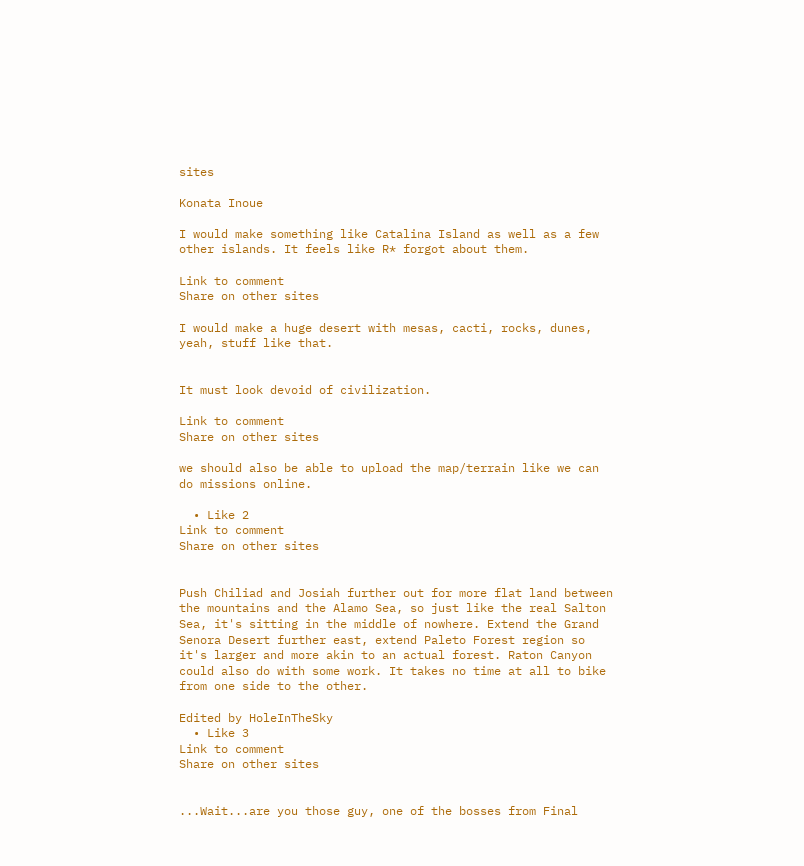sites

Konata Inoue

I would make something like Catalina Island as well as a few other islands. It feels like R* forgot about them.

Link to comment
Share on other sites

I would make a huge desert with mesas, cacti, rocks, dunes, yeah, stuff like that.


It must look devoid of civilization.

Link to comment
Share on other sites

we should also be able to upload the map/terrain like we can do missions online.

  • Like 2
Link to comment
Share on other sites


Push Chiliad and Josiah further out for more flat land between the mountains and the Alamo Sea, so just like the real Salton Sea, it's sitting in the middle of nowhere. Extend the Grand Senora Desert further east, extend Paleto Forest region so it's larger and more akin to an actual forest. Raton Canyon could also do with some work. It takes no time at all to bike from one side to the other.

Edited by HoleInTheSky
  • Like 3
Link to comment
Share on other sites


...Wait...are you those guy, one of the bosses from Final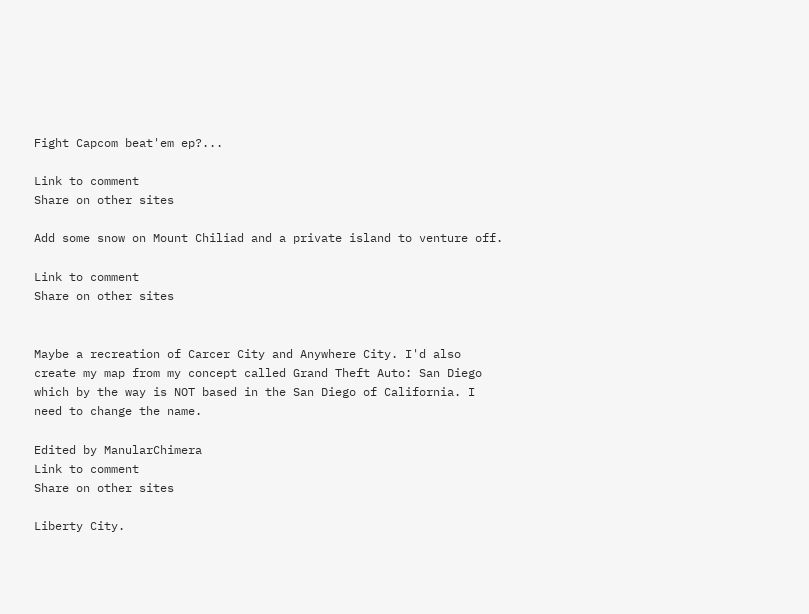Fight Capcom beat'em ep?...

Link to comment
Share on other sites

Add some snow on Mount Chiliad and a private island to venture off.

Link to comment
Share on other sites


Maybe a recreation of Carcer City and Anywhere City. I'd also create my map from my concept called Grand Theft Auto: San Diego which by the way is NOT based in the San Diego of California. I need to change the name.

Edited by ManularChimera
Link to comment
Share on other sites

Liberty City.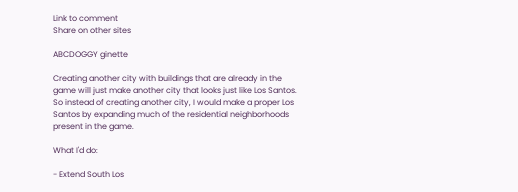Link to comment
Share on other sites

ABCDOGGY ginette

Creating another city with buildings that are already in the game will just make another city that looks just like Los Santos. So instead of creating another city, I would make a proper Los Santos by expanding much of the residential neighborhoods present in the game.

What I'd do:

- Extend South Los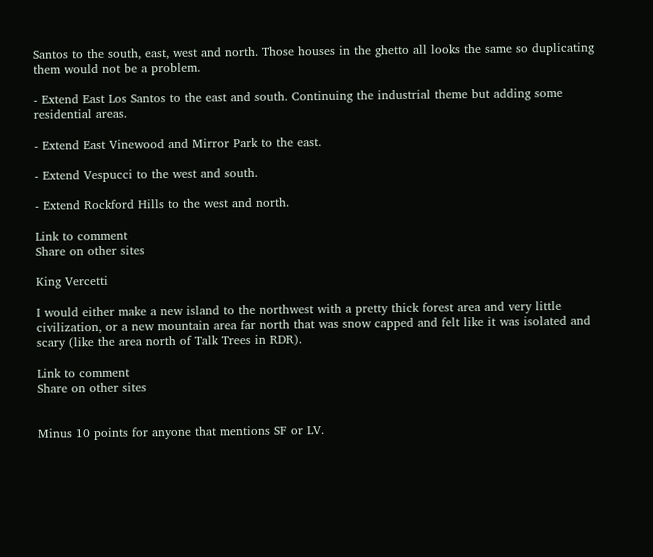Santos to the south, east, west and north. Those houses in the ghetto all looks the same so duplicating them would not be a problem.

- Extend East Los Santos to the east and south. Continuing the industrial theme but adding some residential areas.

- Extend East Vinewood and Mirror Park to the east.

- Extend Vespucci to the west and south.

- Extend Rockford Hills to the west and north.

Link to comment
Share on other sites

King Vercetti

I would either make a new island to the northwest with a pretty thick forest area and very little civilization, or a new mountain area far north that was snow capped and felt like it was isolated and scary (like the area north of Talk Trees in RDR).

Link to comment
Share on other sites


Minus 10 points for anyone that mentions SF or LV.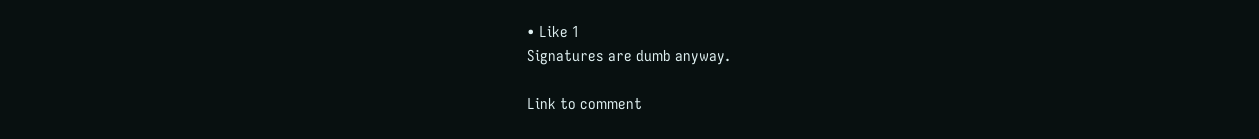• Like 1
Signatures are dumb anyway.

Link to comment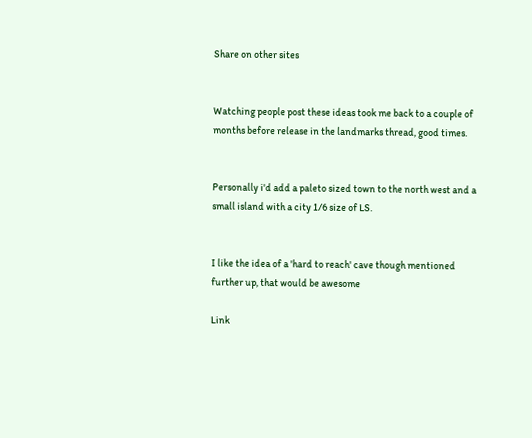Share on other sites


Watching people post these ideas took me back to a couple of months before release in the landmarks thread, good times.


Personally i'd add a paleto sized town to the north west and a small island with a city 1/6 size of LS.


I like the idea of a 'hard to reach' cave though mentioned further up, that would be awesome

Link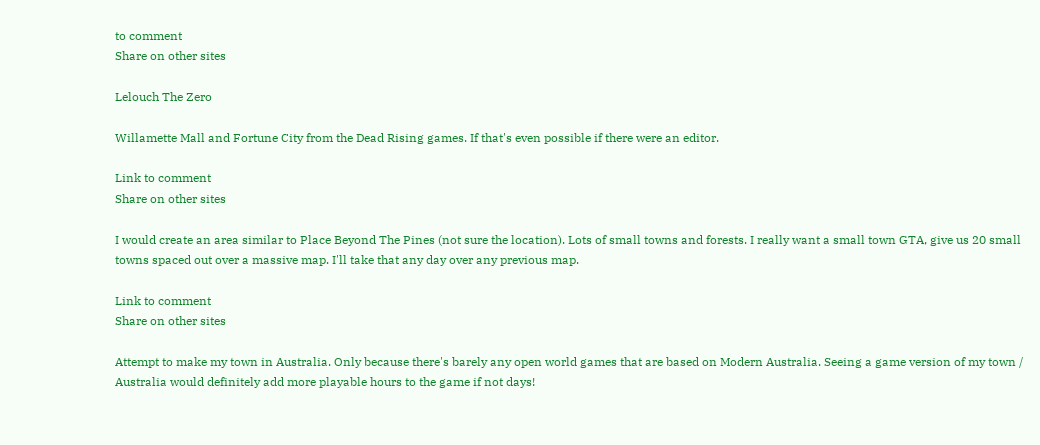to comment
Share on other sites

Lelouch The Zero

Willamette Mall and Fortune City from the Dead Rising games. If that's even possible if there were an editor.

Link to comment
Share on other sites

I would create an area similar to Place Beyond The Pines (not sure the location). Lots of small towns and forests. I really want a small town GTA, give us 20 small towns spaced out over a massive map. I'll take that any day over any previous map.

Link to comment
Share on other sites

Attempt to make my town in Australia. Only because there's barely any open world games that are based on Modern Australia. Seeing a game version of my town / Australia would definitely add more playable hours to the game if not days!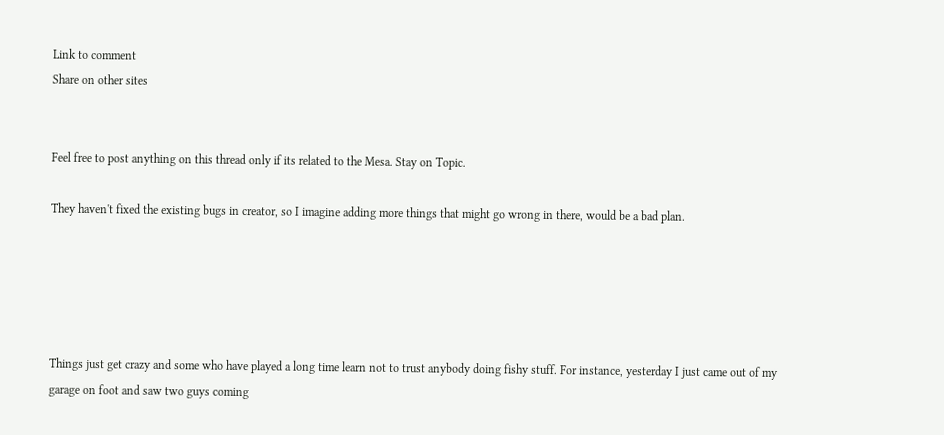Link to comment
Share on other sites


Feel free to post anything on this thread only if its related to the Mesa. Stay on Topic.

They haven't fixed the existing bugs in creator, so I imagine adding more things that might go wrong in there, would be a bad plan.





Things just get crazy and some who have played a long time learn not to trust anybody doing fishy stuff. For instance, yesterday I just came out of my garage on foot and saw two guys coming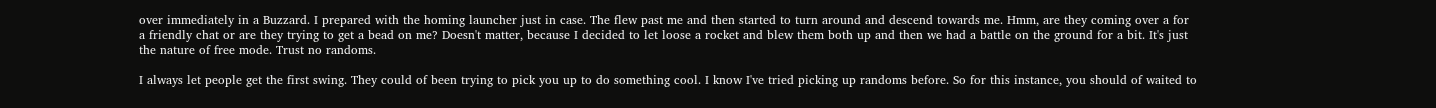over immediately in a Buzzard. I prepared with the homing launcher just in case. The flew past me and then started to turn around and descend towards me. Hmm, are they coming over a for a friendly chat or are they trying to get a bead on me? Doesn't matter, because I decided to let loose a rocket and blew them both up and then we had a battle on the ground for a bit. It's just the nature of free mode. Trust no randoms.

I always let people get the first swing. They could of been trying to pick you up to do something cool. I know I've tried picking up randoms before. So for this instance, you should of waited to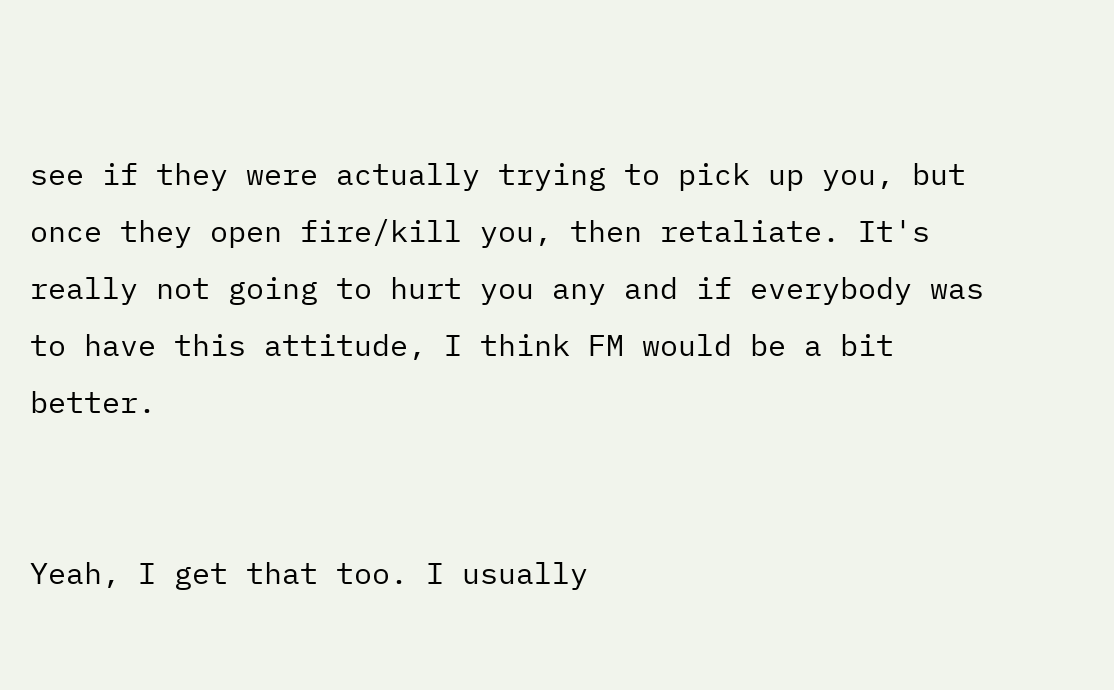see if they were actually trying to pick up you, but once they open fire/kill you, then retaliate. It's really not going to hurt you any and if everybody was to have this attitude, I think FM would be a bit better.


Yeah, I get that too. I usually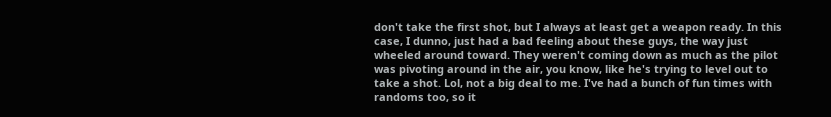don't take the first shot, but I always at least get a weapon ready. In this case, I dunno, just had a bad feeling about these guys, the way just wheeled around toward. They weren't coming down as much as the pilot was pivoting around in the air, you know, like he's trying to level out to take a shot. Lol, not a big deal to me. I've had a bunch of fun times with randoms too, so it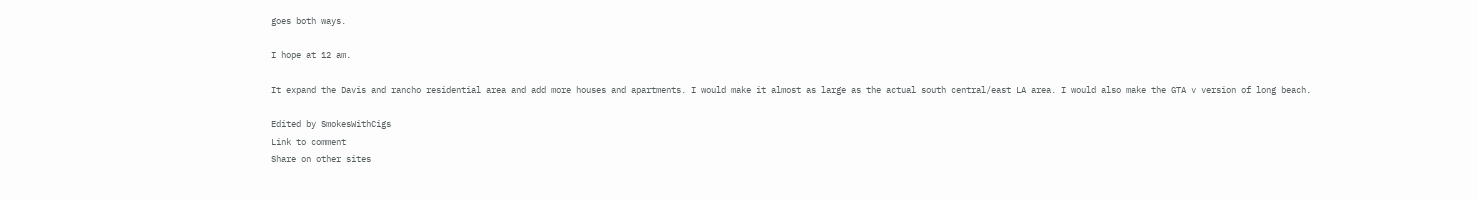goes both ways.

I hope at 12 am.

It expand the Davis and rancho residential area and add more houses and apartments. I would make it almost as large as the actual south central/east LA area. I would also make the GTA v version of long beach.

Edited by SmokesWithCigs
Link to comment
Share on other sites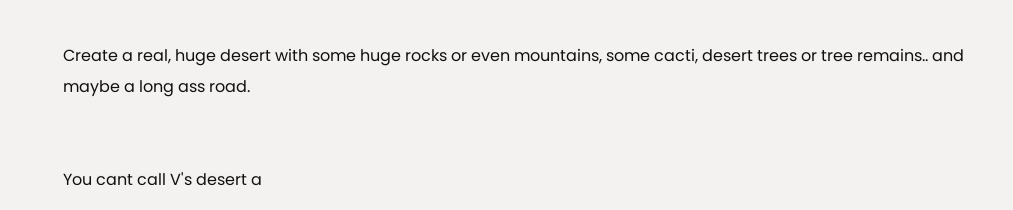Create a real, huge desert with some huge rocks or even mountains, some cacti, desert trees or tree remains.. and maybe a long ass road.


You cant call V's desert a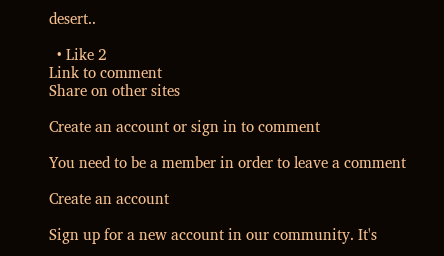desert..

  • Like 2
Link to comment
Share on other sites

Create an account or sign in to comment

You need to be a member in order to leave a comment

Create an account

Sign up for a new account in our community. It's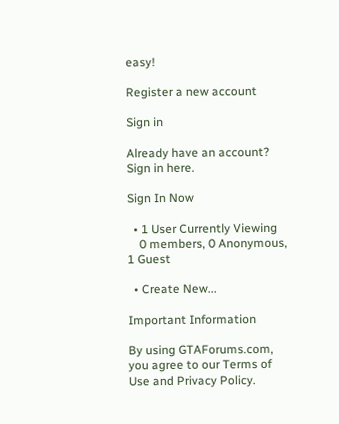easy!

Register a new account

Sign in

Already have an account? Sign in here.

Sign In Now

  • 1 User Currently Viewing
    0 members, 0 Anonymous, 1 Guest

  • Create New...

Important Information

By using GTAForums.com, you agree to our Terms of Use and Privacy Policy.